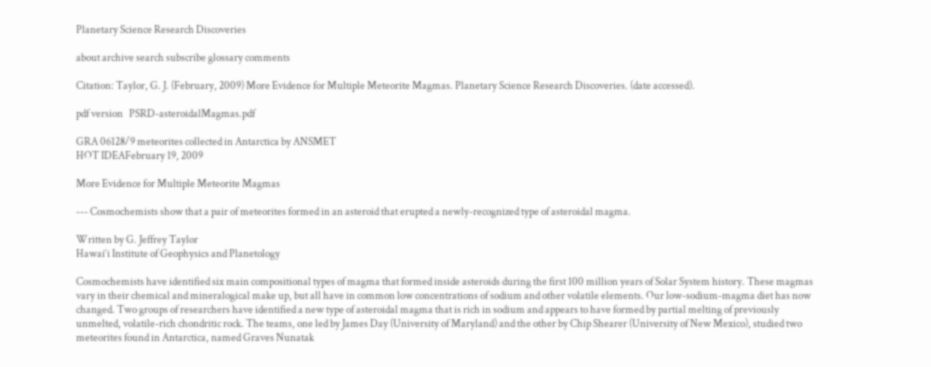Planetary Science Research Discoveries

about archive search subscribe glossary comments

Citation: Taylor, G. J. (February, 2009) More Evidence for Multiple Meteorite Magmas. Planetary Science Research Discoveries. (date accessed).

pdf version   PSRD-asteroidalMagmas.pdf

GRA 06128/9 meteorites collected in Antarctica by ANSMET
HOT IDEAFebruary 19, 2009

More Evidence for Multiple Meteorite Magmas

--- Cosmochemists show that a pair of meteorites formed in an asteroid that erupted a newly-recognized type of asteroidal magma.

Written by G. Jeffrey Taylor
Hawai‘i Institute of Geophysics and Planetology

Cosmochemists have identified six main compositional types of magma that formed inside asteroids during the first 100 million years of Solar System history. These magmas vary in their chemical and mineralogical make up, but all have in common low concentrations of sodium and other volatile elements. Our low-sodium-magma diet has now changed. Two groups of researchers have identified a new type of asteroidal magma that is rich in sodium and appears to have formed by partial melting of previously unmelted, volatile-rich chondritic rock. The teams, one led by James Day (University of Maryland) and the other by Chip Shearer (University of New Mexico), studied two meteorites found in Antarctica, named Graves Nunatak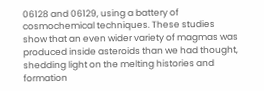06128 and 06129, using a battery of cosmochemical techniques. These studies show that an even wider variety of magmas was produced inside asteroids than we had thought, shedding light on the melting histories and formation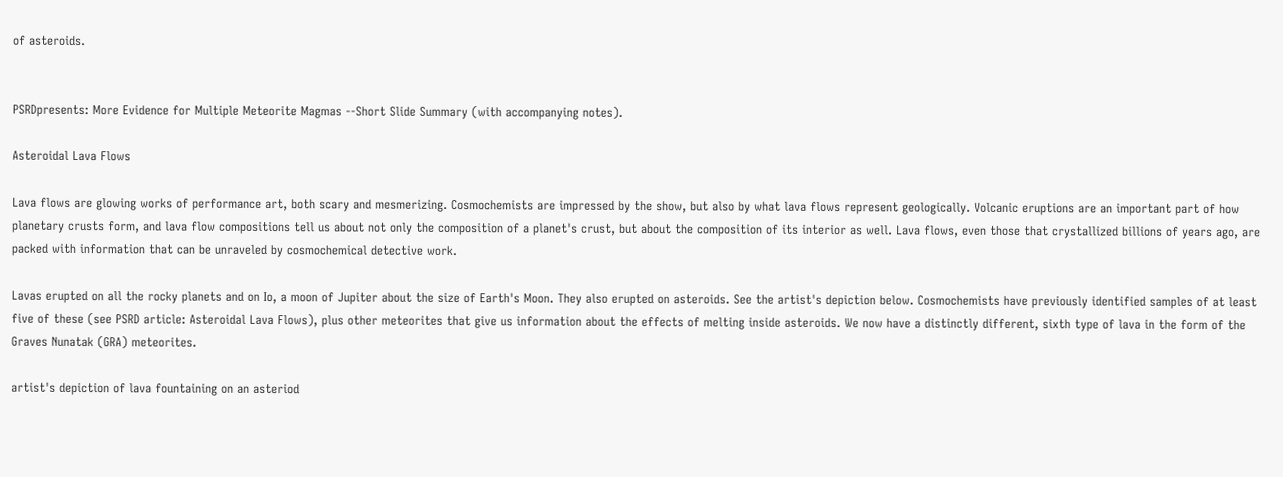of asteroids.


PSRDpresents: More Evidence for Multiple Meteorite Magmas --Short Slide Summary (with accompanying notes).

Asteroidal Lava Flows

Lava flows are glowing works of performance art, both scary and mesmerizing. Cosmochemists are impressed by the show, but also by what lava flows represent geologically. Volcanic eruptions are an important part of how planetary crusts form, and lava flow compositions tell us about not only the composition of a planet's crust, but about the composition of its interior as well. Lava flows, even those that crystallized billions of years ago, are packed with information that can be unraveled by cosmochemical detective work.

Lavas erupted on all the rocky planets and on Io, a moon of Jupiter about the size of Earth's Moon. They also erupted on asteroids. See the artist's depiction below. Cosmochemists have previously identified samples of at least five of these (see PSRD article: Asteroidal Lava Flows), plus other meteorites that give us information about the effects of melting inside asteroids. We now have a distinctly different, sixth type of lava in the form of the Graves Nunatak (GRA) meteorites.

artist's depiction of lava fountaining on an asteriod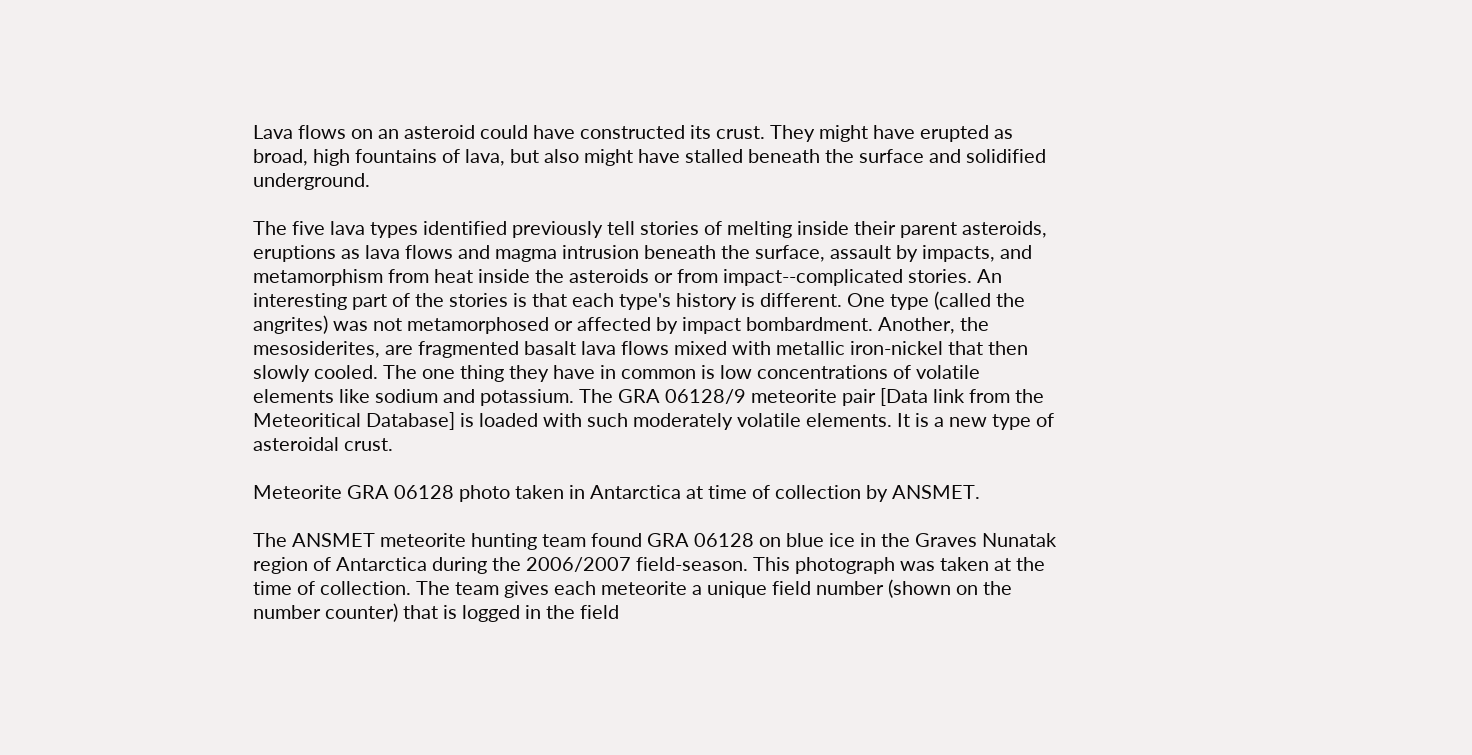Lava flows on an asteroid could have constructed its crust. They might have erupted as broad, high fountains of lava, but also might have stalled beneath the surface and solidified underground.

The five lava types identified previously tell stories of melting inside their parent asteroids, eruptions as lava flows and magma intrusion beneath the surface, assault by impacts, and metamorphism from heat inside the asteroids or from impact--complicated stories. An interesting part of the stories is that each type's history is different. One type (called the angrites) was not metamorphosed or affected by impact bombardment. Another, the mesosiderites, are fragmented basalt lava flows mixed with metallic iron-nickel that then slowly cooled. The one thing they have in common is low concentrations of volatile elements like sodium and potassium. The GRA 06128/9 meteorite pair [Data link from the Meteoritical Database] is loaded with such moderately volatile elements. It is a new type of asteroidal crust.

Meteorite GRA 06128 photo taken in Antarctica at time of collection by ANSMET.

The ANSMET meteorite hunting team found GRA 06128 on blue ice in the Graves Nunatak region of Antarctica during the 2006/2007 field-season. This photograph was taken at the time of collection. The team gives each meteorite a unique field number (shown on the number counter) that is logged in the field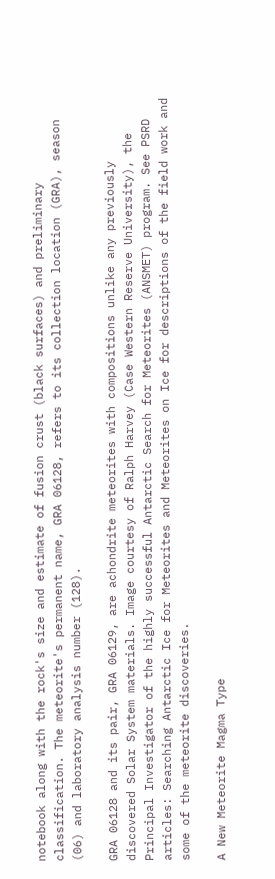notebook along with the rock's size and estimate of fusion crust (black surfaces) and preliminary classification. The meteorite's permanent name, GRA 06128, refers to its collection location (GRA), season (06) and laboratory analysis number (128).

GRA 06128 and its pair, GRA 06129, are achondrite meteorites with compositions unlike any previously discovered Solar System materials. Image courtesy of Ralph Harvey (Case Western Reserve University), the Principal Investigator of the highly successful Antarctic Search for Meteorites (ANSMET) program. See PSRD articles: Searching Antarctic Ice for Meteorites and Meteorites on Ice for descriptions of the field work and some of the meteorite discoveries.

A New Meteorite Magma Type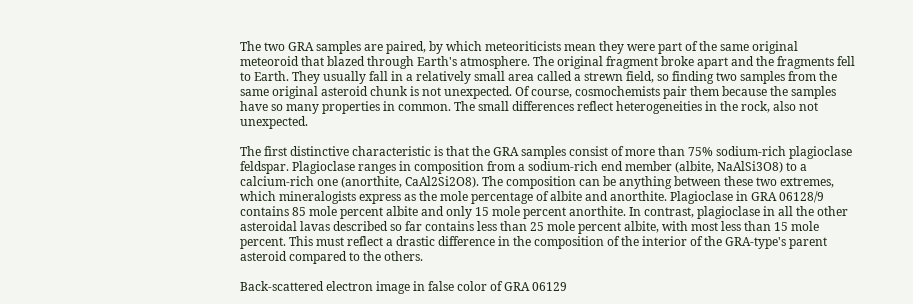The two GRA samples are paired, by which meteoriticists mean they were part of the same original meteoroid that blazed through Earth's atmosphere. The original fragment broke apart and the fragments fell to Earth. They usually fall in a relatively small area called a strewn field, so finding two samples from the same original asteroid chunk is not unexpected. Of course, cosmochemists pair them because the samples have so many properties in common. The small differences reflect heterogeneities in the rock, also not unexpected.

The first distinctive characteristic is that the GRA samples consist of more than 75% sodium-rich plagioclase feldspar. Plagioclase ranges in composition from a sodium-rich end member (albite, NaAlSi3O8) to a calcium-rich one (anorthite, CaAl2Si2O8). The composition can be anything between these two extremes, which mineralogists express as the mole percentage of albite and anorthite. Plagioclase in GRA 06128/9 contains 85 mole percent albite and only 15 mole percent anorthite. In contrast, plagioclase in all the other asteroidal lavas described so far contains less than 25 mole percent albite, with most less than 15 mole percent. This must reflect a drastic difference in the composition of the interior of the GRA-type's parent asteroid compared to the others.

Back-scattered electron image in false color of GRA 06129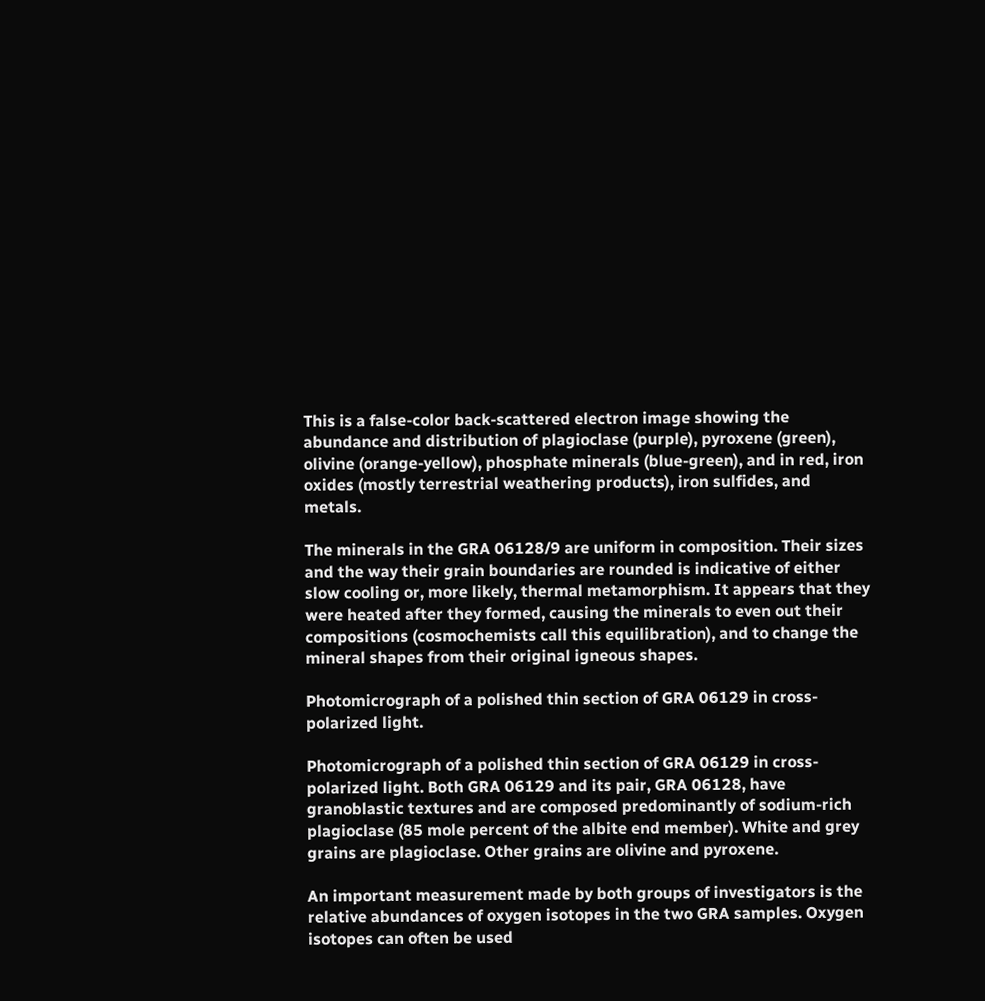This is a false-color back-scattered electron image showing the abundance and distribution of plagioclase (purple), pyroxene (green), olivine (orange-yellow), phosphate minerals (blue-green), and in red, iron oxides (mostly terrestrial weathering products), iron sulfides, and metals.

The minerals in the GRA 06128/9 are uniform in composition. Their sizes and the way their grain boundaries are rounded is indicative of either slow cooling or, more likely, thermal metamorphism. It appears that they were heated after they formed, causing the minerals to even out their compositions (cosmochemists call this equilibration), and to change the mineral shapes from their original igneous shapes.

Photomicrograph of a polished thin section of GRA 06129 in cross-polarized light.

Photomicrograph of a polished thin section of GRA 06129 in cross-polarized light. Both GRA 06129 and its pair, GRA 06128, have granoblastic textures and are composed predominantly of sodium-rich plagioclase (85 mole percent of the albite end member). White and grey grains are plagioclase. Other grains are olivine and pyroxene.

An important measurement made by both groups of investigators is the relative abundances of oxygen isotopes in the two GRA samples. Oxygen isotopes can often be used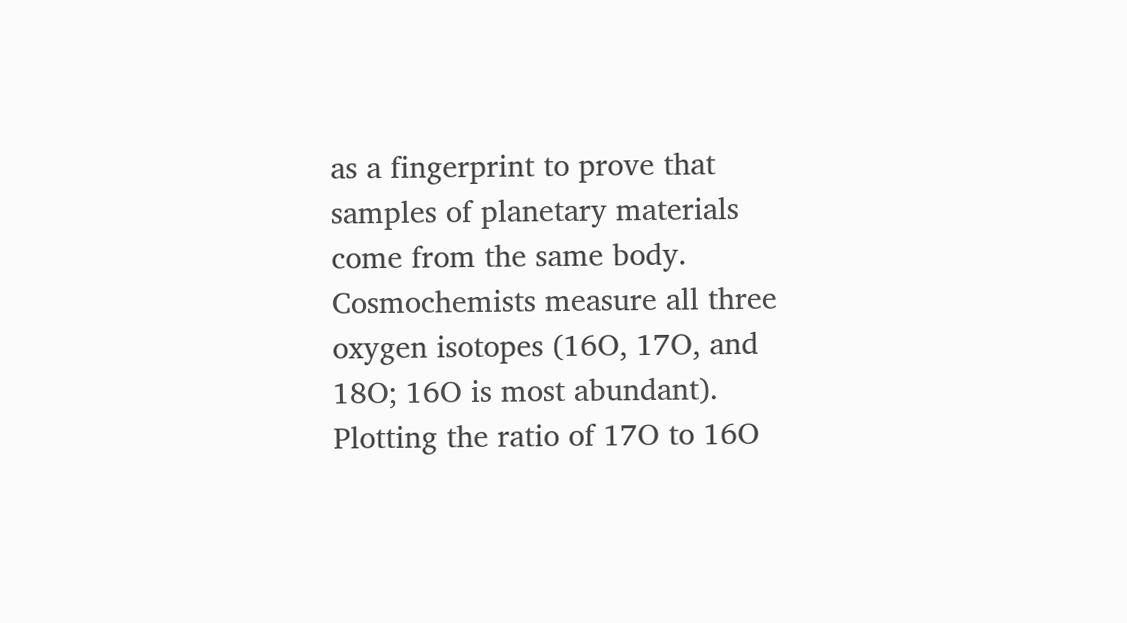as a fingerprint to prove that samples of planetary materials come from the same body. Cosmochemists measure all three oxygen isotopes (16O, 17O, and 18O; 16O is most abundant). Plotting the ratio of 17O to 16O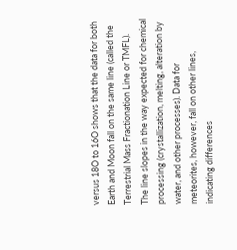versus 18O to 16O shows that the data for both Earth and Moon fall on the same line (called the Terrestrial Mass Fractionation Line or TMFL). The line slopes in the way expected for chemical processing (crystallization, melting, alteration by water, and other processes). Data for meteorites, however, fall on other lines, indicating differences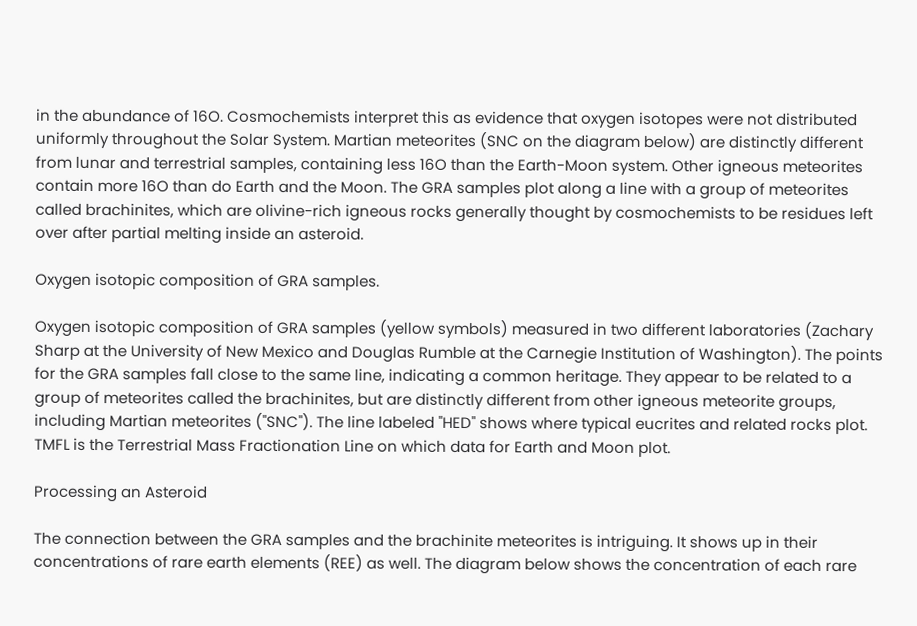in the abundance of 16O. Cosmochemists interpret this as evidence that oxygen isotopes were not distributed uniformly throughout the Solar System. Martian meteorites (SNC on the diagram below) are distinctly different from lunar and terrestrial samples, containing less 16O than the Earth-Moon system. Other igneous meteorites contain more 16O than do Earth and the Moon. The GRA samples plot along a line with a group of meteorites called brachinites, which are olivine-rich igneous rocks generally thought by cosmochemists to be residues left over after partial melting inside an asteroid.

Oxygen isotopic composition of GRA samples.

Oxygen isotopic composition of GRA samples (yellow symbols) measured in two different laboratories (Zachary Sharp at the University of New Mexico and Douglas Rumble at the Carnegie Institution of Washington). The points for the GRA samples fall close to the same line, indicating a common heritage. They appear to be related to a group of meteorites called the brachinites, but are distinctly different from other igneous meteorite groups, including Martian meteorites ("SNC"). The line labeled "HED" shows where typical eucrites and related rocks plot. TMFL is the Terrestrial Mass Fractionation Line on which data for Earth and Moon plot.

Processing an Asteroid

The connection between the GRA samples and the brachinite meteorites is intriguing. It shows up in their concentrations of rare earth elements (REE) as well. The diagram below shows the concentration of each rare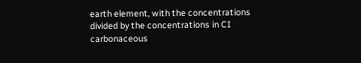earth element, with the concentrations divided by the concentrations in CI carbonaceous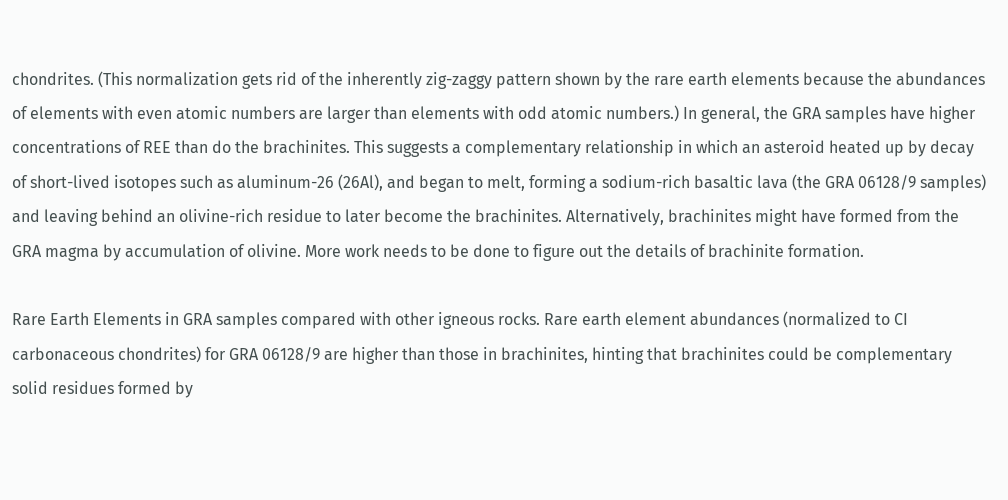chondrites. (This normalization gets rid of the inherently zig-zaggy pattern shown by the rare earth elements because the abundances of elements with even atomic numbers are larger than elements with odd atomic numbers.) In general, the GRA samples have higher concentrations of REE than do the brachinites. This suggests a complementary relationship in which an asteroid heated up by decay of short-lived isotopes such as aluminum-26 (26Al), and began to melt, forming a sodium-rich basaltic lava (the GRA 06128/9 samples) and leaving behind an olivine-rich residue to later become the brachinites. Alternatively, brachinites might have formed from the GRA magma by accumulation of olivine. More work needs to be done to figure out the details of brachinite formation.

Rare Earth Elements in GRA samples compared with other igneous rocks. Rare earth element abundances (normalized to CI carbonaceous chondrites) for GRA 06128/9 are higher than those in brachinites, hinting that brachinites could be complementary solid residues formed by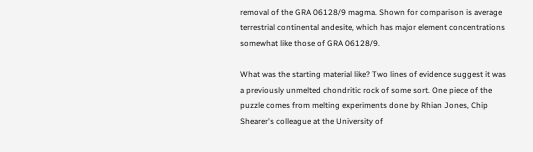removal of the GRA 06128/9 magma. Shown for comparison is average terrestrial continental andesite, which has major element concentrations somewhat like those of GRA 06128/9.

What was the starting material like? Two lines of evidence suggest it was a previously unmelted chondritic rock of some sort. One piece of the puzzle comes from melting experiments done by Rhian Jones, Chip Shearer's colleague at the University of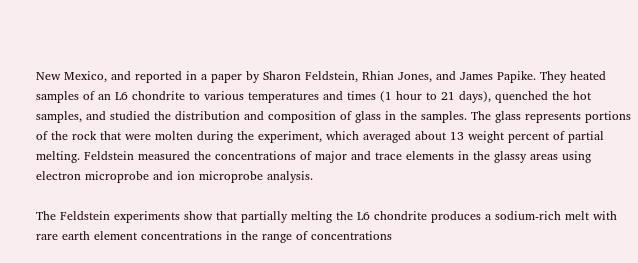New Mexico, and reported in a paper by Sharon Feldstein, Rhian Jones, and James Papike. They heated samples of an L6 chondrite to various temperatures and times (1 hour to 21 days), quenched the hot samples, and studied the distribution and composition of glass in the samples. The glass represents portions of the rock that were molten during the experiment, which averaged about 13 weight percent of partial melting. Feldstein measured the concentrations of major and trace elements in the glassy areas using electron microprobe and ion microprobe analysis.

The Feldstein experiments show that partially melting the L6 chondrite produces a sodium-rich melt with rare earth element concentrations in the range of concentrations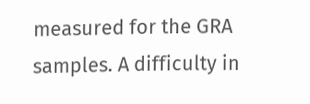measured for the GRA samples. A difficulty in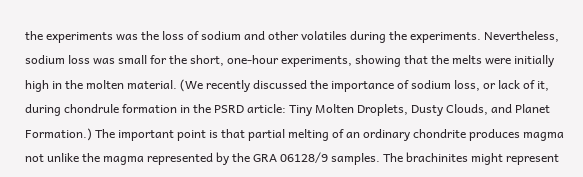the experiments was the loss of sodium and other volatiles during the experiments. Nevertheless, sodium loss was small for the short, one-hour experiments, showing that the melts were initially high in the molten material. (We recently discussed the importance of sodium loss, or lack of it, during chondrule formation in the PSRD article: Tiny Molten Droplets, Dusty Clouds, and Planet Formation.) The important point is that partial melting of an ordinary chondrite produces magma not unlike the magma represented by the GRA 06128/9 samples. The brachinites might represent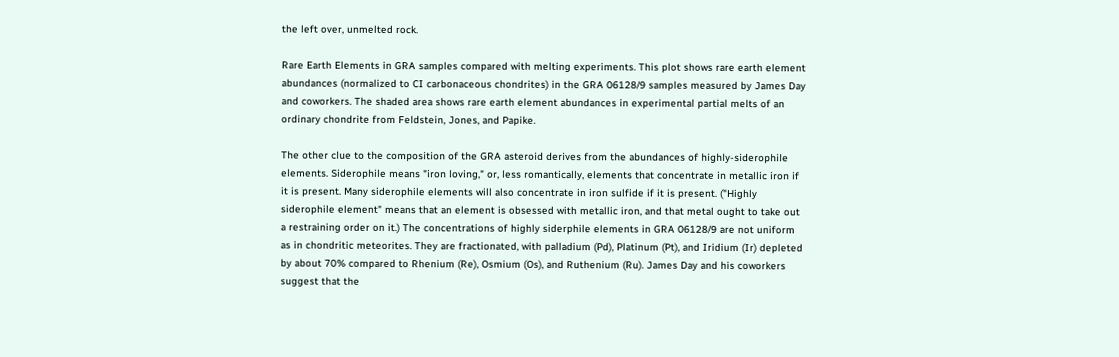the left over, unmelted rock.

Rare Earth Elements in GRA samples compared with melting experiments. This plot shows rare earth element abundances (normalized to CI carbonaceous chondrites) in the GRA 06128/9 samples measured by James Day and coworkers. The shaded area shows rare earth element abundances in experimental partial melts of an ordinary chondrite from Feldstein, Jones, and Papike.

The other clue to the composition of the GRA asteroid derives from the abundances of highly-siderophile elements. Siderophile means "iron loving," or, less romantically, elements that concentrate in metallic iron if it is present. Many siderophile elements will also concentrate in iron sulfide if it is present. ("Highly siderophile element" means that an element is obsessed with metallic iron, and that metal ought to take out a restraining order on it.) The concentrations of highly siderphile elements in GRA 06128/9 are not uniform as in chondritic meteorites. They are fractionated, with palladium (Pd), Platinum (Pt), and Iridium (Ir) depleted by about 70% compared to Rhenium (Re), Osmium (Os), and Ruthenium (Ru). James Day and his coworkers suggest that the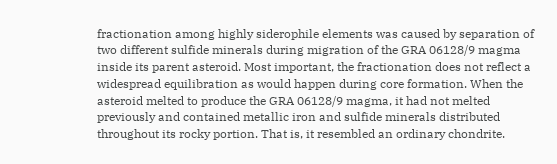fractionation among highly siderophile elements was caused by separation of two different sulfide minerals during migration of the GRA 06128/9 magma inside its parent asteroid. Most important, the fractionation does not reflect a widespread equilibration as would happen during core formation. When the asteroid melted to produce the GRA 06128/9 magma, it had not melted previously and contained metallic iron and sulfide minerals distributed throughout its rocky portion. That is, it resembled an ordinary chondrite.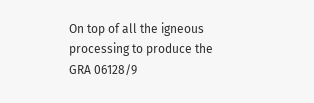On top of all the igneous processing to produce the GRA 06128/9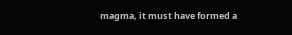magma, it must have formed a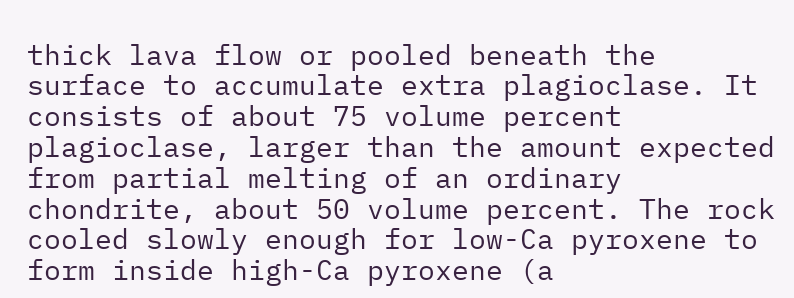thick lava flow or pooled beneath the surface to accumulate extra plagioclase. It consists of about 75 volume percent plagioclase, larger than the amount expected from partial melting of an ordinary chondrite, about 50 volume percent. The rock cooled slowly enough for low-Ca pyroxene to form inside high-Ca pyroxene (a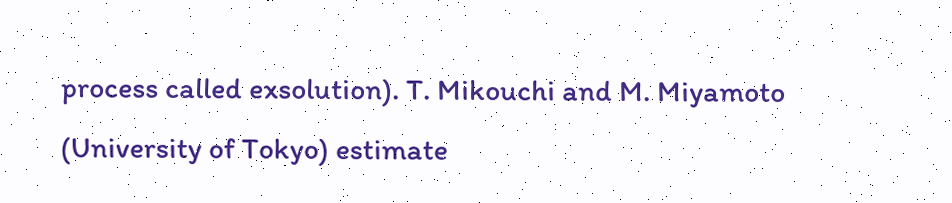process called exsolution). T. Mikouchi and M. Miyamoto (University of Tokyo) estimate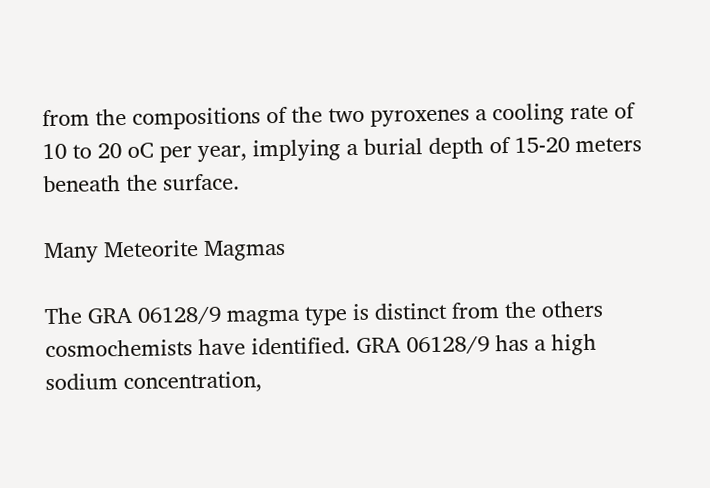from the compositions of the two pyroxenes a cooling rate of 10 to 20 oC per year, implying a burial depth of 15-20 meters beneath the surface.

Many Meteorite Magmas

The GRA 06128/9 magma type is distinct from the others cosmochemists have identified. GRA 06128/9 has a high sodium concentration,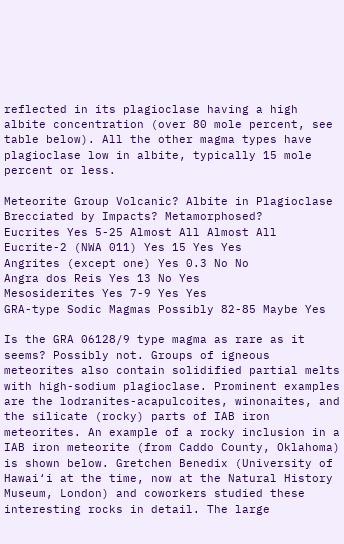reflected in its plagioclase having a high albite concentration (over 80 mole percent, see table below). All the other magma types have plagioclase low in albite, typically 15 mole percent or less.

Meteorite Group Volcanic? Albite in Plagioclase Brecciated by Impacts? Metamorphosed?
Eucrites Yes 5-25 Almost All Almost All
Eucrite-2 (NWA 011) Yes 15 Yes Yes
Angrites (except one) Yes 0.3 No No
Angra dos Reis Yes 13 No Yes
Mesosiderites Yes 7-9 Yes Yes
GRA-type Sodic Magmas Possibly 82-85 Maybe Yes

Is the GRA 06128/9 type magma as rare as it seems? Possibly not. Groups of igneous meteorites also contain solidified partial melts with high-sodium plagioclase. Prominent examples are the lodranites-acapulcoites, winonaites, and the silicate (rocky) parts of IAB iron meteorites. An example of a rocky inclusion in a IAB iron meteorite (from Caddo County, Oklahoma) is shown below. Gretchen Benedix (University of Hawai‘i at the time, now at the Natural History Museum, London) and coworkers studied these interesting rocks in detail. The large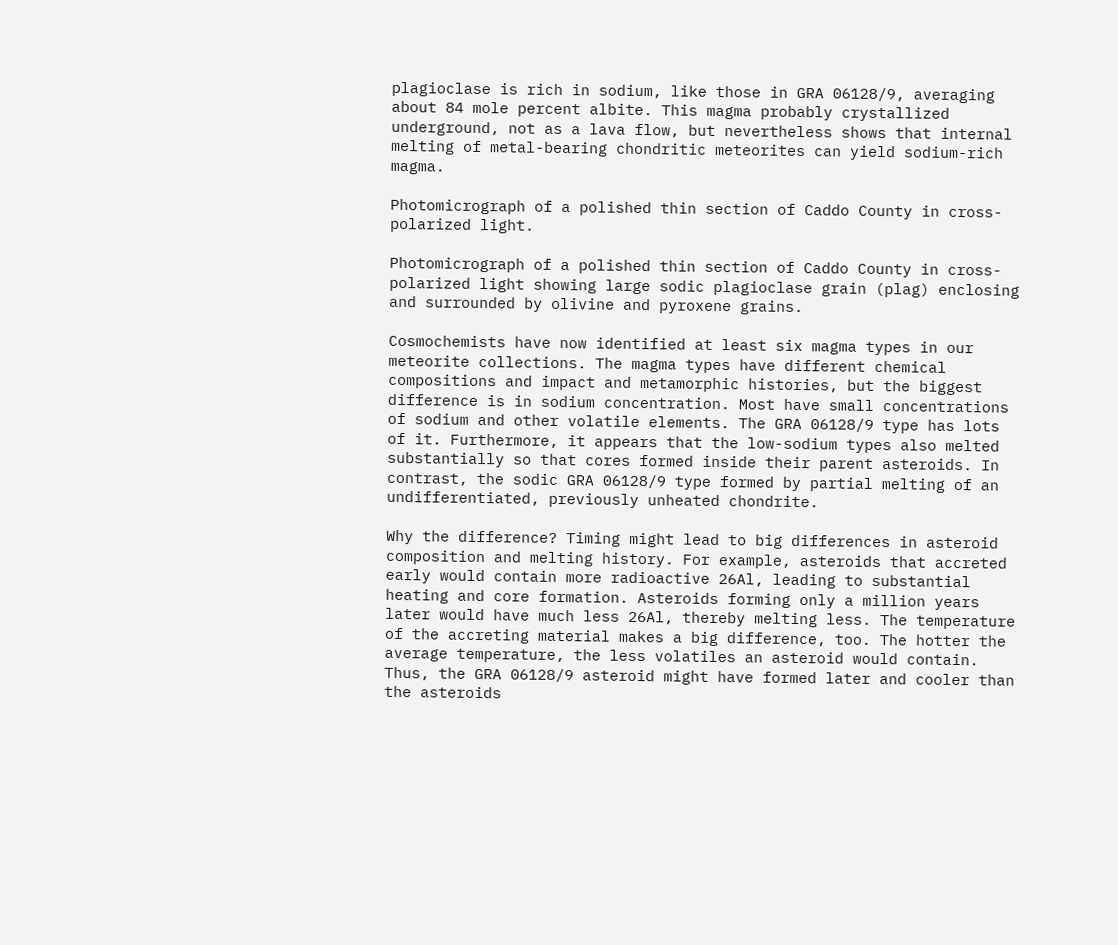plagioclase is rich in sodium, like those in GRA 06128/9, averaging about 84 mole percent albite. This magma probably crystallized underground, not as a lava flow, but nevertheless shows that internal melting of metal-bearing chondritic meteorites can yield sodium-rich magma.

Photomicrograph of a polished thin section of Caddo County in cross-polarized light.

Photomicrograph of a polished thin section of Caddo County in cross-polarized light showing large sodic plagioclase grain (plag) enclosing and surrounded by olivine and pyroxene grains.

Cosmochemists have now identified at least six magma types in our meteorite collections. The magma types have different chemical compositions and impact and metamorphic histories, but the biggest difference is in sodium concentration. Most have small concentrations of sodium and other volatile elements. The GRA 06128/9 type has lots of it. Furthermore, it appears that the low-sodium types also melted substantially so that cores formed inside their parent asteroids. In contrast, the sodic GRA 06128/9 type formed by partial melting of an undifferentiated, previously unheated chondrite.

Why the difference? Timing might lead to big differences in asteroid composition and melting history. For example, asteroids that accreted early would contain more radioactive 26Al, leading to substantial heating and core formation. Asteroids forming only a million years later would have much less 26Al, thereby melting less. The temperature of the accreting material makes a big difference, too. The hotter the average temperature, the less volatiles an asteroid would contain. Thus, the GRA 06128/9 asteroid might have formed later and cooler than the asteroids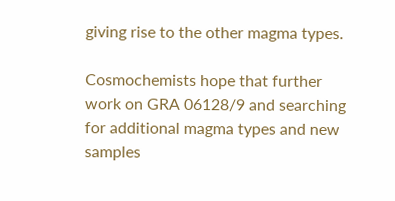giving rise to the other magma types.

Cosmochemists hope that further work on GRA 06128/9 and searching for additional magma types and new samples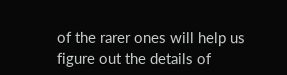of the rarer ones will help us figure out the details of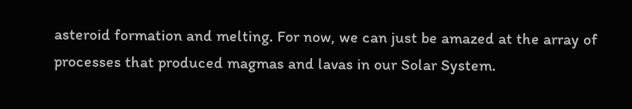asteroid formation and melting. For now, we can just be amazed at the array of processes that produced magmas and lavas in our Solar System.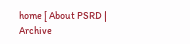home [ About PSRD | Archive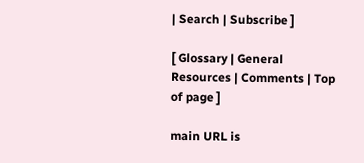| Search | Subscribe ]

[ Glossary | General Resources | Comments | Top of page ]

main URL is